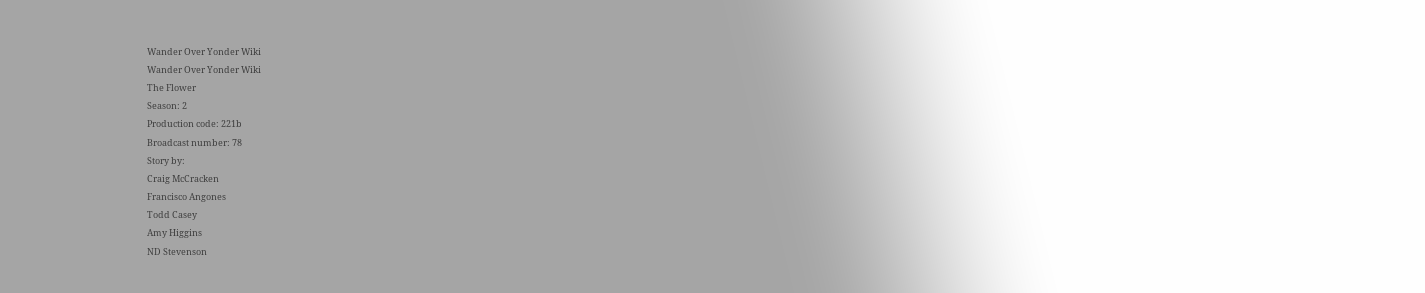Wander Over Yonder Wiki
Wander Over Yonder Wiki
The Flower
Season: 2
Production code: 221b
Broadcast number: 78
Story by:
Craig McCracken
Francisco Angones
Todd Casey
Amy Higgins
ND Stevenson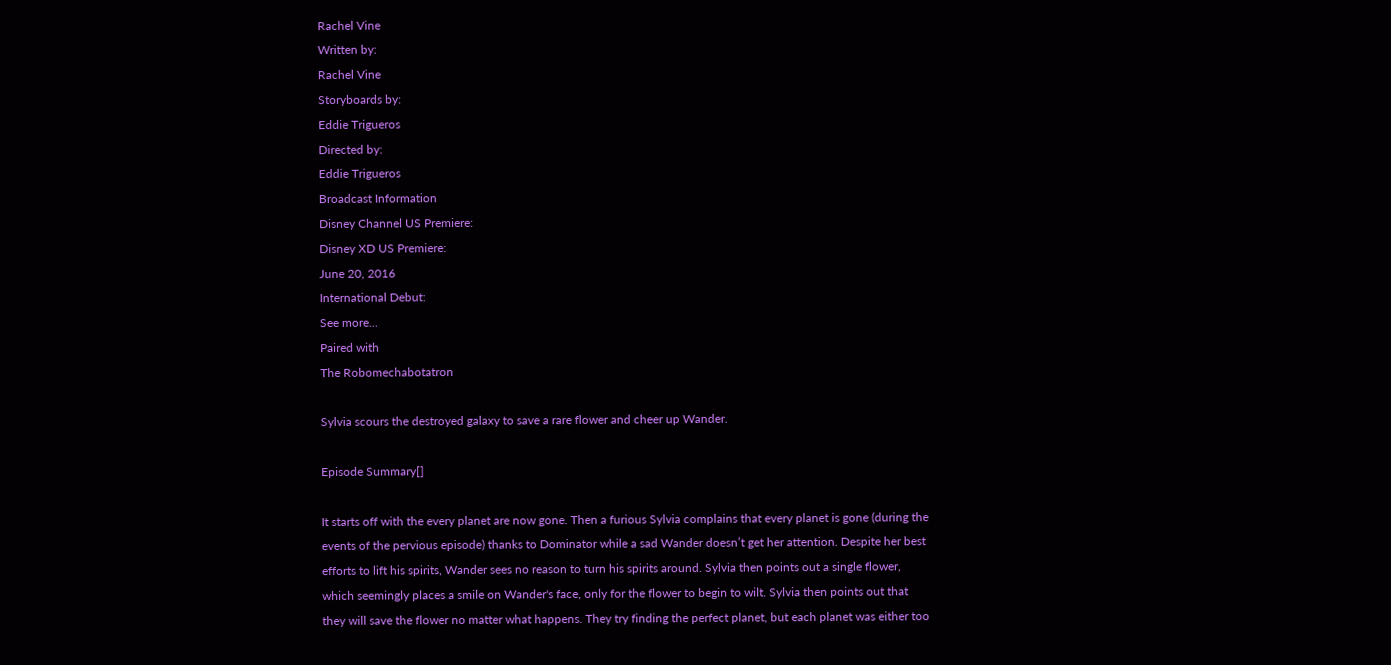Rachel Vine
Written by:
Rachel Vine
Storyboards by:
Eddie Trigueros
Directed by:
Eddie Trigueros
Broadcast Information
Disney Channel US Premiere:
Disney XD US Premiere:
June 20, 2016
International Debut:
See more...
Paired with
The Robomechabotatron

Sylvia scours the destroyed galaxy to save a rare flower and cheer up Wander.

Episode Summary[]

It starts off with the every planet are now gone. Then a furious Sylvia complains that every planet is gone (during the events of the pervious episode) thanks to Dominator while a sad Wander doesn’t get her attention. Despite her best efforts to lift his spirits, Wander sees no reason to turn his spirits around. Sylvia then points out a single flower, which seemingly places a smile on Wander's face, only for the flower to begin to wilt. Sylvia then points out that they will save the flower no matter what happens. They try finding the perfect planet, but each planet was either too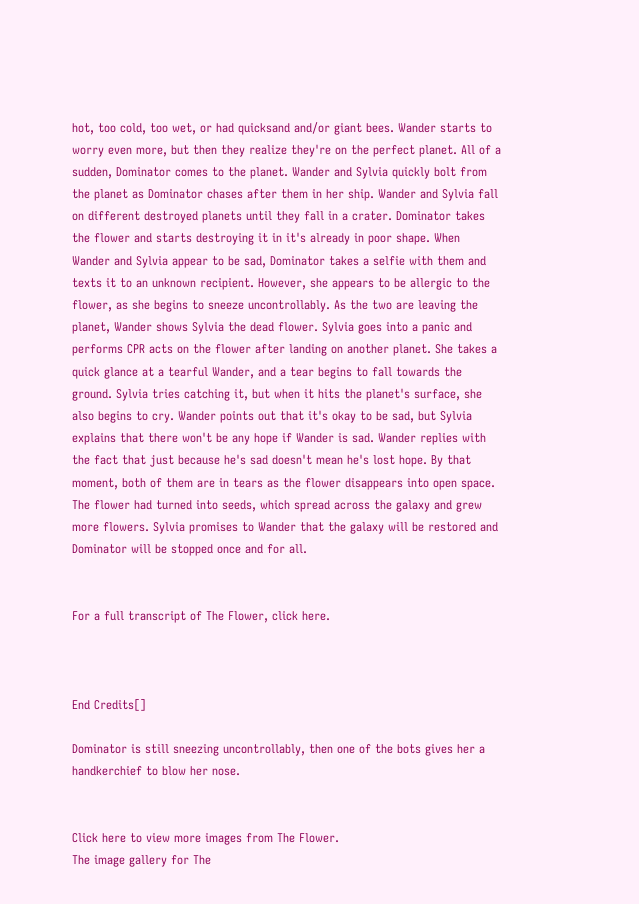hot, too cold, too wet, or had quicksand and/or giant bees. Wander starts to worry even more, but then they realize they're on the perfect planet. All of a sudden, Dominator comes to the planet. Wander and Sylvia quickly bolt from the planet as Dominator chases after them in her ship. Wander and Sylvia fall on different destroyed planets until they fall in a crater. Dominator takes the flower and starts destroying it in it's already in poor shape. When Wander and Sylvia appear to be sad, Dominator takes a selfie with them and texts it to an unknown recipient. However, she appears to be allergic to the flower, as she begins to sneeze uncontrollably. As the two are leaving the planet, Wander shows Sylvia the dead flower. Sylvia goes into a panic and performs CPR acts on the flower after landing on another planet. She takes a quick glance at a tearful Wander, and a tear begins to fall towards the ground. Sylvia tries catching it, but when it hits the planet's surface, she also begins to cry. Wander points out that it's okay to be sad, but Sylvia explains that there won't be any hope if Wander is sad. Wander replies with the fact that just because he's sad doesn't mean he's lost hope. By that moment, both of them are in tears as the flower disappears into open space. The flower had turned into seeds, which spread across the galaxy and grew more flowers. Sylvia promises to Wander that the galaxy will be restored and Dominator will be stopped once and for all.


For a full transcript of The Flower, click here.



End Credits[]

Dominator is still sneezing uncontrollably, then one of the bots gives her a handkerchief to blow her nose.


Click here to view more images from The Flower.
The image gallery for The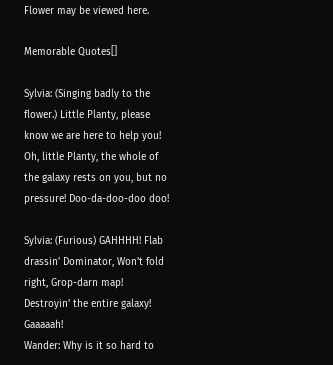Flower may be viewed here.

Memorable Quotes[]

Sylvia: (Singing badly to the flower.) Little Planty, please know we are here to help you! Oh, little Planty, the whole of the galaxy rests on you, but no pressure! Doo-da-doo-doo doo!

Sylvia: (Furious) GAHHHH! Flab drassin' Dominator, Won't fold right, Grop-darn map! Destroyin' the entire galaxy! Gaaaaah!
Wander: Why is it so hard to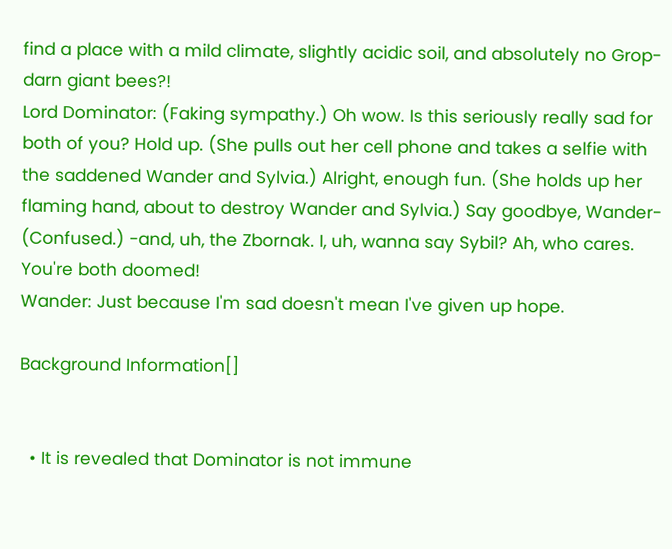find a place with a mild climate, slightly acidic soil, and absolutely no Grop-darn giant bees?!
Lord Dominator: (Faking sympathy.) Oh wow. Is this seriously really sad for both of you? Hold up. (She pulls out her cell phone and takes a selfie with the saddened Wander and Sylvia.) Alright, enough fun. (She holds up her flaming hand, about to destroy Wander and Sylvia.) Say goodbye, Wander- (Confused.) -and, uh, the Zbornak. I, uh, wanna say Sybil? Ah, who cares. You're both doomed!
Wander: Just because I'm sad doesn't mean I've given up hope.

Background Information[]


  • It is revealed that Dominator is not immune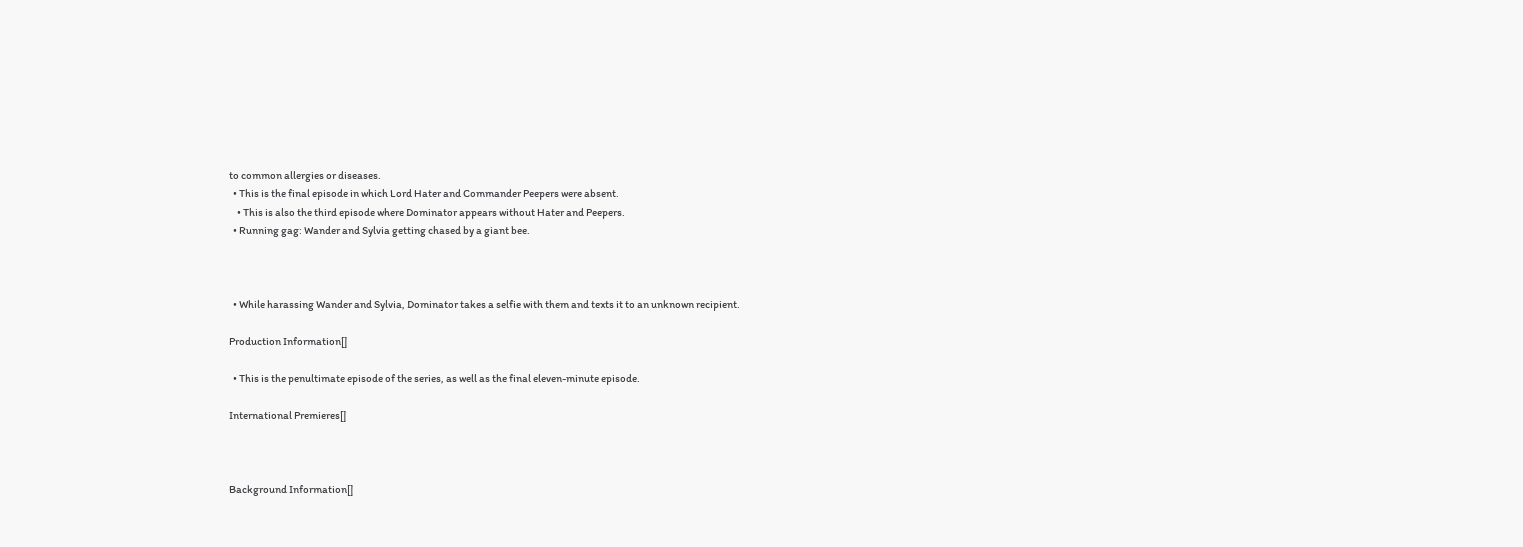to common allergies or diseases.
  • This is the final episode in which Lord Hater and Commander Peepers were absent.
    • This is also the third episode where Dominator appears without Hater and Peepers.
  • Running gag: Wander and Sylvia getting chased by a giant bee.



  • While harassing Wander and Sylvia, Dominator takes a selfie with them and texts it to an unknown recipient.

Production Information[]

  • This is the penultimate episode of the series, as well as the final eleven-minute episode.

International Premieres[]



Background Information[]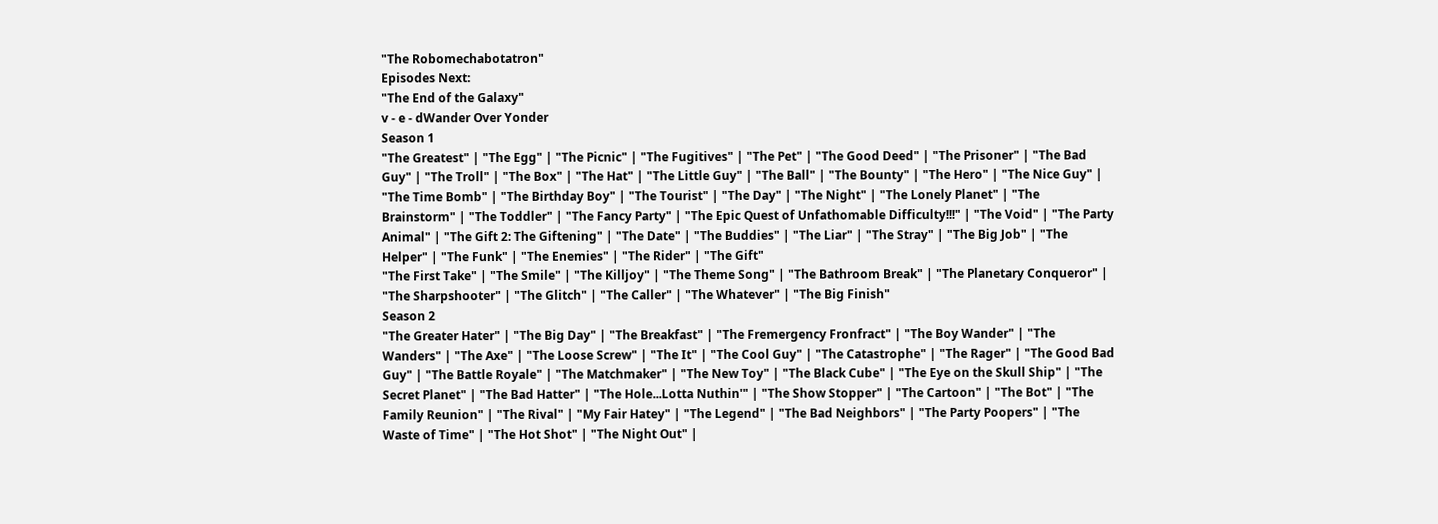"The Robomechabotatron"
Episodes Next:
"The End of the Galaxy"
v - e - dWander Over Yonder
Season 1
"The Greatest" | "The Egg" | "The Picnic" | "The Fugitives" | "The Pet" | "The Good Deed" | "The Prisoner" | "The Bad Guy" | "The Troll" | "The Box" | "The Hat" | "The Little Guy" | "The Ball" | "The Bounty" | "The Hero" | "The Nice Guy" | "The Time Bomb" | "The Birthday Boy" | "The Tourist" | "The Day" | "The Night" | "The Lonely Planet" | "The Brainstorm" | "The Toddler" | "The Fancy Party" | "The Epic Quest of Unfathomable Difficulty!!!" | "The Void" | "The Party Animal" | "The Gift 2: The Giftening" | "The Date" | "The Buddies" | "The Liar" | "The Stray" | "The Big Job" | "The Helper" | "The Funk" | "The Enemies" | "The Rider" | "The Gift"
"The First Take" | "The Smile" | "The Killjoy" | "The Theme Song" | "The Bathroom Break" | "The Planetary Conqueror" | "The Sharpshooter" | "The Glitch" | "The Caller" | "The Whatever" | "The Big Finish"
Season 2
"The Greater Hater" | "The Big Day" | "The Breakfast" | "The Fremergency Fronfract" | "The Boy Wander" | "The Wanders" | "The Axe" | "The Loose Screw" | "The It" | "The Cool Guy" | "The Catastrophe" | "The Rager" | "The Good Bad Guy" | "The Battle Royale" | "The Matchmaker" | "The New Toy" | "The Black Cube" | "The Eye on the Skull Ship" | "The Secret Planet" | "The Bad Hatter" | "The Hole...Lotta Nuthin'" | "The Show Stopper" | "The Cartoon" | "The Bot" | "The Family Reunion" | "The Rival" | "My Fair Hatey" | "The Legend" | "The Bad Neighbors" | "The Party Poopers" | "The Waste of Time" | "The Hot Shot" | "The Night Out" |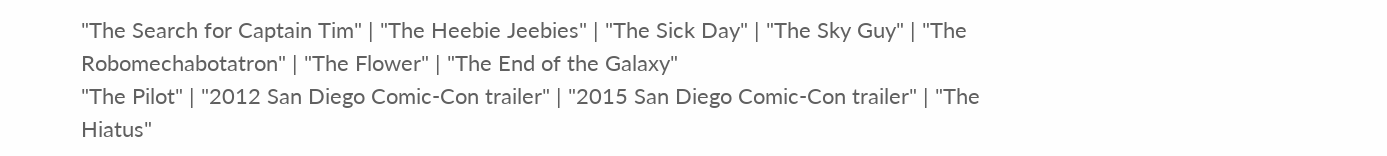"The Search for Captain Tim" | "The Heebie Jeebies" | "The Sick Day" | "The Sky Guy" | "The Robomechabotatron" | "The Flower" | "The End of the Galaxy"
"The Pilot" | "2012 San Diego Comic-Con trailer" | "2015 San Diego Comic-Con trailer" | "The Hiatus"